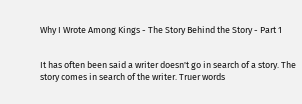Why I Wrote Among Kings - The Story Behind the Story - Part 1


It has often been said a writer doesn't go in search of a story. The story comes in search of the writer. Truer words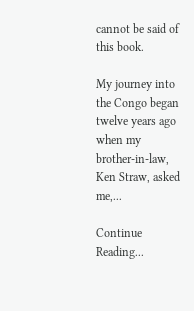cannot be said of this book.

My journey into the Congo began twelve years ago when my brother-in-law, Ken Straw, asked me,...

Continue Reading...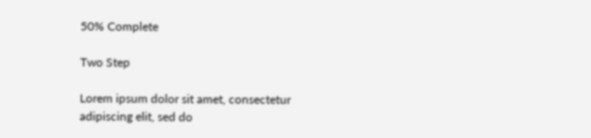50% Complete

Two Step

Lorem ipsum dolor sit amet, consectetur adipiscing elit, sed do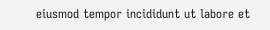eiusmod tempor incididunt ut labore et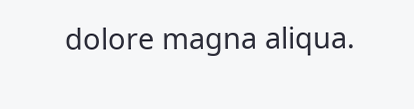dolore magna aliqua.